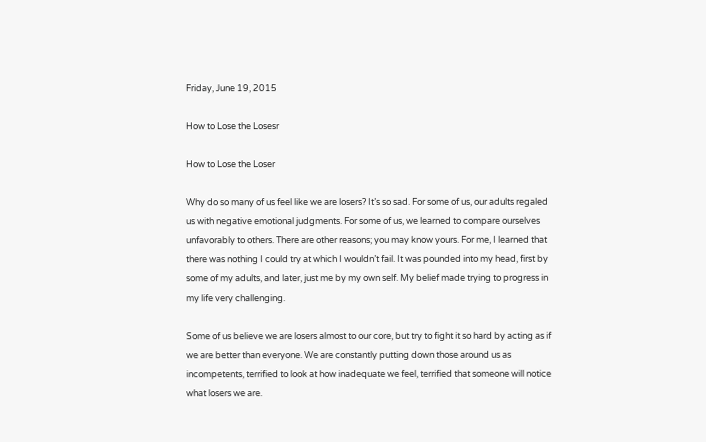Friday, June 19, 2015

How to Lose the Losesr

How to Lose the Loser

Why do so many of us feel like we are losers? It’s so sad. For some of us, our adults regaled us with negative emotional judgments. For some of us, we learned to compare ourselves unfavorably to others. There are other reasons; you may know yours. For me, I learned that there was nothing I could try at which I wouldn’t fail. It was pounded into my head, first by some of my adults, and later, just me by my own self. My belief made trying to progress in my life very challenging.

Some of us believe we are losers almost to our core, but try to fight it so hard by acting as if we are better than everyone. We are constantly putting down those around us as incompetents, terrified to look at how inadequate we feel, terrified that someone will notice what losers we are.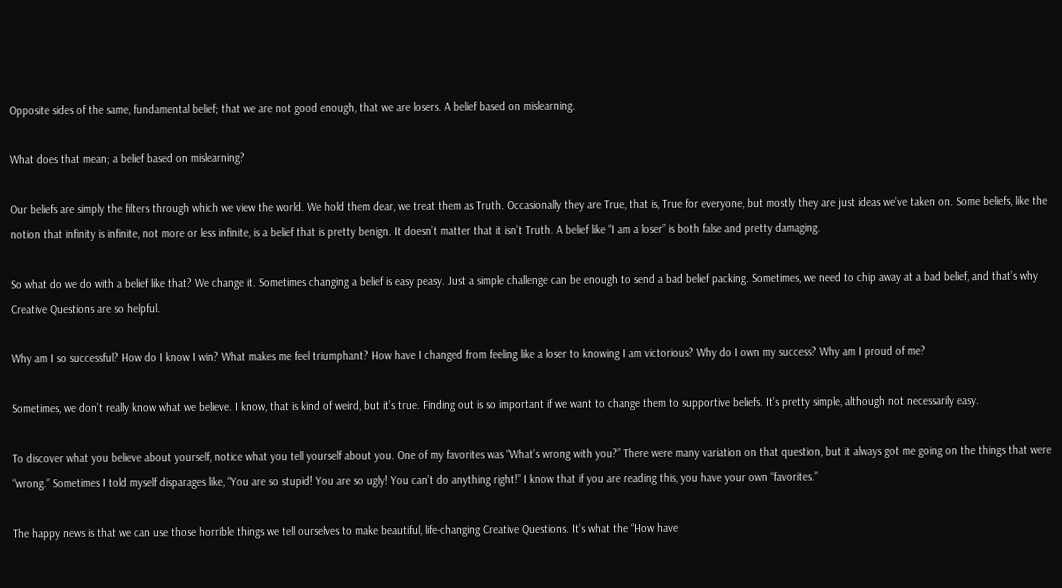Opposite sides of the same, fundamental belief; that we are not good enough, that we are losers. A belief based on mislearning.

What does that mean; a belief based on mislearning?

Our beliefs are simply the filters through which we view the world. We hold them dear, we treat them as Truth. Occasionally they are True, that is, True for everyone, but mostly they are just ideas we’ve taken on. Some beliefs, like the notion that infinity is infinite, not more or less infinite, is a belief that is pretty benign. It doesn’t matter that it isn’t Truth. A belief like “I am a loser” is both false and pretty damaging.

So what do we do with a belief like that? We change it. Sometimes changing a belief is easy peasy. Just a simple challenge can be enough to send a bad belief packing. Sometimes, we need to chip away at a bad belief, and that’s why Creative Questions are so helpful.

Why am I so successful? How do I know I win? What makes me feel triumphant? How have I changed from feeling like a loser to knowing I am victorious? Why do I own my success? Why am I proud of me?

Sometimes, we don’t really know what we believe. I know, that is kind of weird, but it’s true. Finding out is so important if we want to change them to supportive beliefs. It’s pretty simple, although not necessarily easy.

To discover what you believe about yourself, notice what you tell yourself about you. One of my favorites was “What’s wrong with you?” There were many variation on that question, but it always got me going on the things that were “wrong.” Sometimes I told myself disparages like, “You are so stupid! You are so ugly! You can’t do anything right!” I know that if you are reading this, you have your own “favorites.”

The happy news is that we can use those horrible things we tell ourselves to make beautiful, life-changing Creative Questions. It’s what the “How have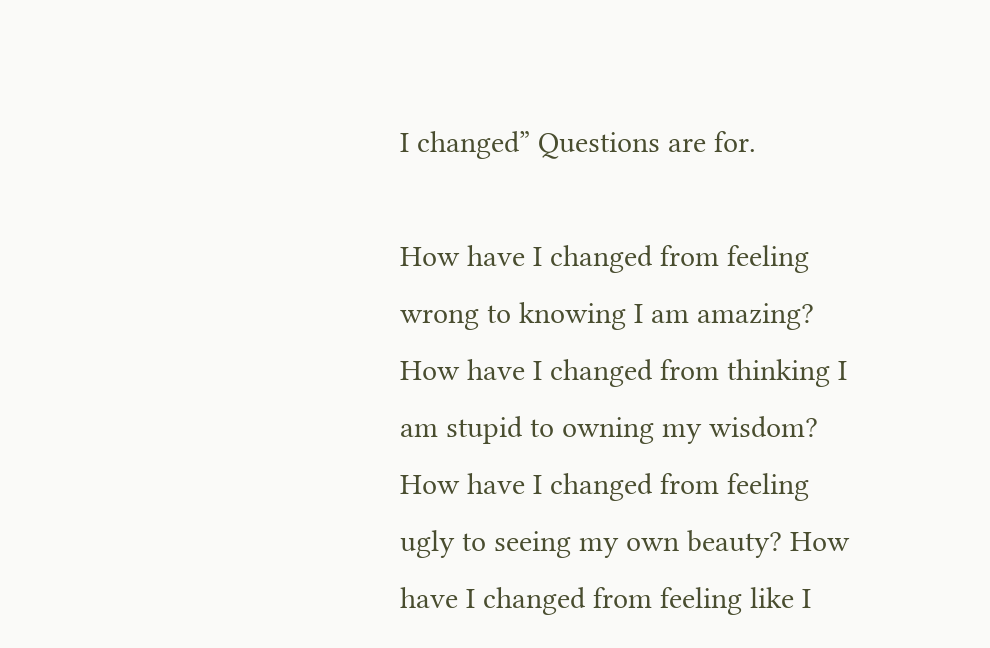I changed” Questions are for.

How have I changed from feeling wrong to knowing I am amazing? How have I changed from thinking I am stupid to owning my wisdom? How have I changed from feeling ugly to seeing my own beauty? How have I changed from feeling like I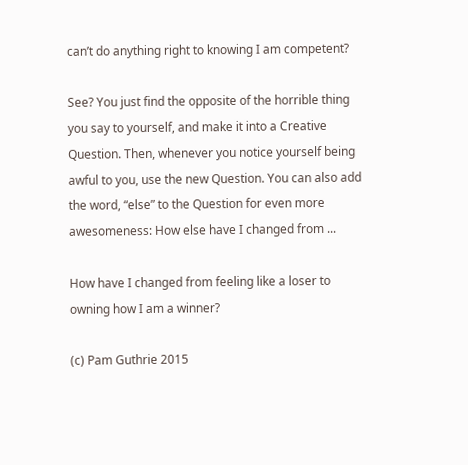can’t do anything right to knowing I am competent?

See? You just find the opposite of the horrible thing you say to yourself, and make it into a Creative Question. Then, whenever you notice yourself being awful to you, use the new Question. You can also add the word, “else” to the Question for even more awesomeness: How else have I changed from ...

How have I changed from feeling like a loser to owning how I am a winner?

(c) Pam Guthrie 2015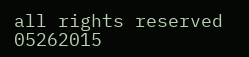all rights reserved 05262015